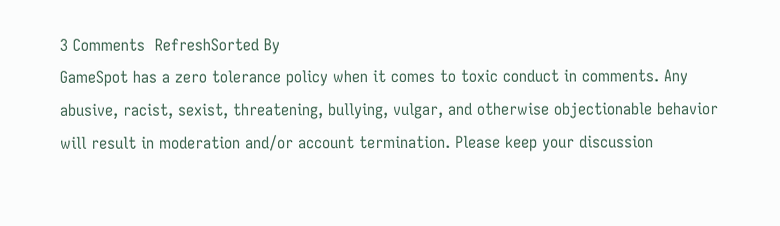3 Comments  RefreshSorted By
GameSpot has a zero tolerance policy when it comes to toxic conduct in comments. Any abusive, racist, sexist, threatening, bullying, vulgar, and otherwise objectionable behavior will result in moderation and/or account termination. Please keep your discussion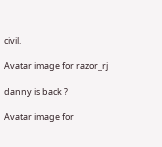civil.

Avatar image for razor_rj

danny is back ?

Avatar image for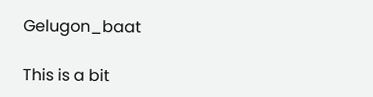Gelugon_baat

This is a bit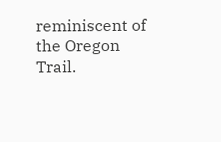reminiscent of the Oregon Trail.